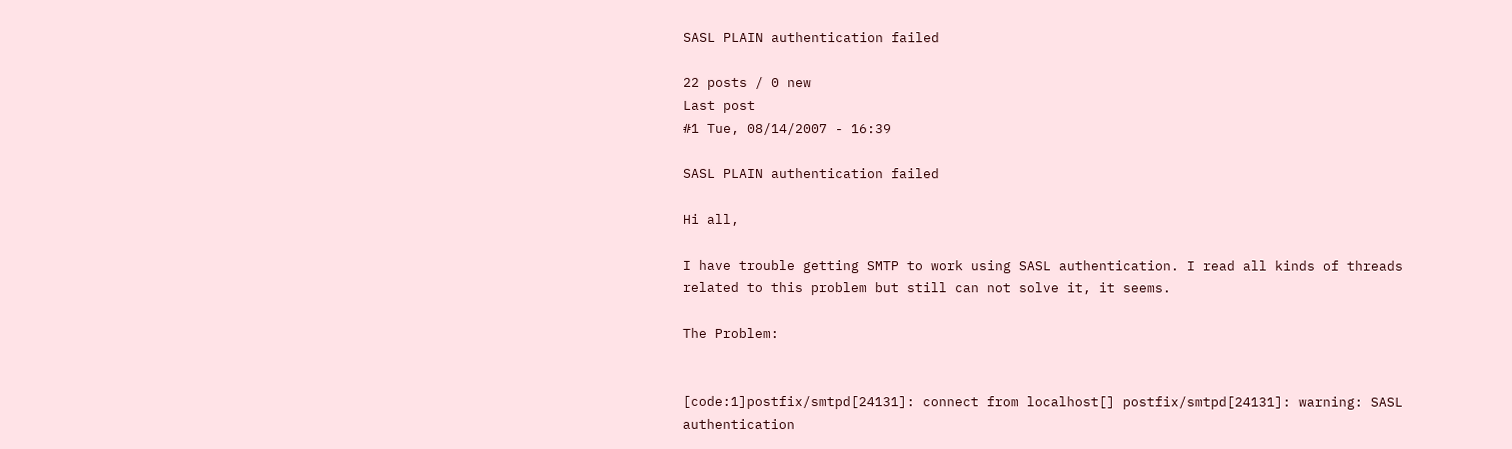SASL PLAIN authentication failed

22 posts / 0 new
Last post
#1 Tue, 08/14/2007 - 16:39

SASL PLAIN authentication failed

Hi all,

I have trouble getting SMTP to work using SASL authentication. I read all kinds of threads related to this problem but still can not solve it, it seems.

The Problem:


[code:1]postfix/smtpd[24131]: connect from localhost[] postfix/smtpd[24131]: warning: SASL authentication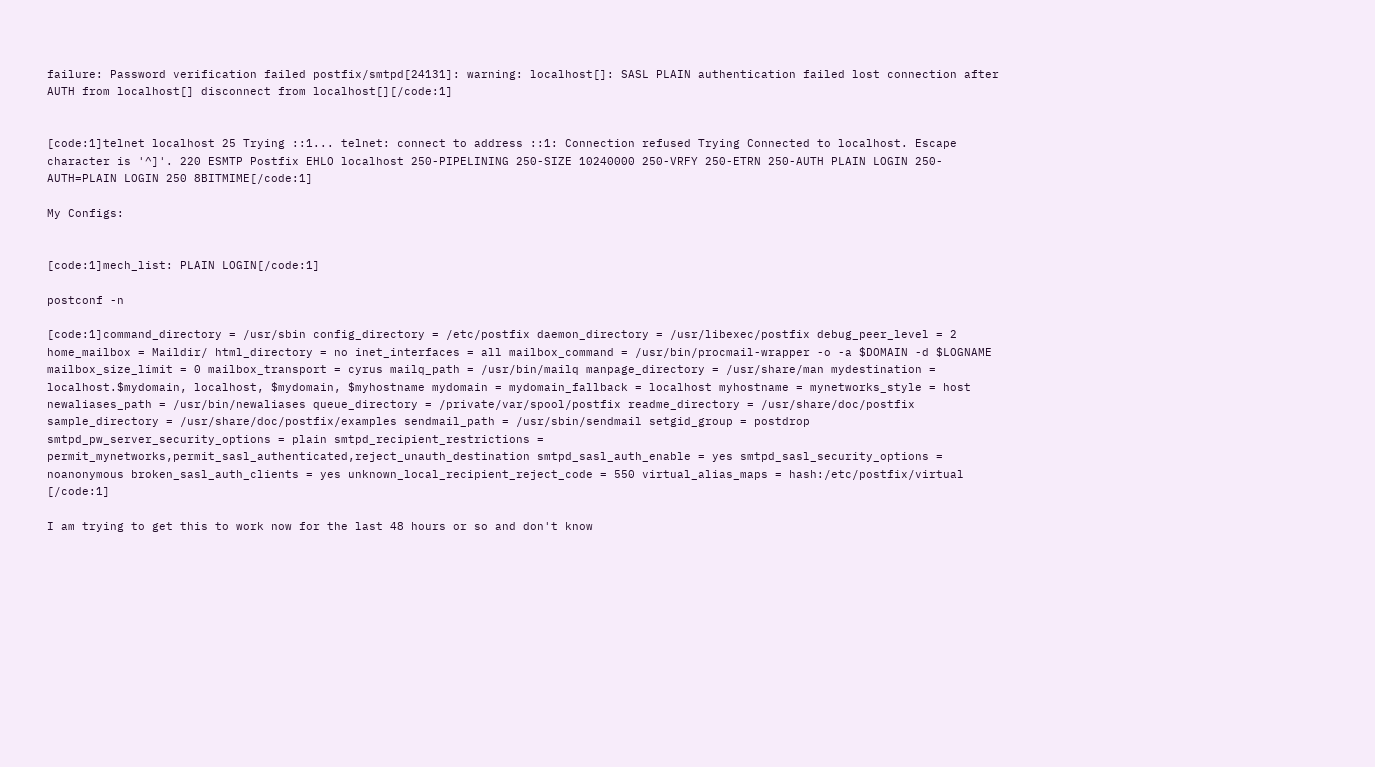failure: Password verification failed postfix/smtpd[24131]: warning: localhost[]: SASL PLAIN authentication failed lost connection after AUTH from localhost[] disconnect from localhost[][/code:1]


[code:1]telnet localhost 25 Trying ::1... telnet: connect to address ::1: Connection refused Trying Connected to localhost. Escape character is '^]'. 220 ESMTP Postfix EHLO localhost 250-PIPELINING 250-SIZE 10240000 250-VRFY 250-ETRN 250-AUTH PLAIN LOGIN 250-AUTH=PLAIN LOGIN 250 8BITMIME[/code:1]

My Configs:


[code:1]mech_list: PLAIN LOGIN[/code:1]

postconf -n

[code:1]command_directory = /usr/sbin config_directory = /etc/postfix daemon_directory = /usr/libexec/postfix debug_peer_level = 2 home_mailbox = Maildir/ html_directory = no inet_interfaces = all mailbox_command = /usr/bin/procmail-wrapper -o -a $DOMAIN -d $LOGNAME mailbox_size_limit = 0 mailbox_transport = cyrus mailq_path = /usr/bin/mailq manpage_directory = /usr/share/man mydestination = localhost.$mydomain, localhost, $mydomain, $myhostname mydomain = mydomain_fallback = localhost myhostname = mynetworks_style = host newaliases_path = /usr/bin/newaliases queue_directory = /private/var/spool/postfix readme_directory = /usr/share/doc/postfix sample_directory = /usr/share/doc/postfix/examples sendmail_path = /usr/sbin/sendmail setgid_group = postdrop smtpd_pw_server_security_options = plain smtpd_recipient_restrictions = permit_mynetworks,permit_sasl_authenticated,reject_unauth_destination smtpd_sasl_auth_enable = yes smtpd_sasl_security_options = noanonymous broken_sasl_auth_clients = yes unknown_local_recipient_reject_code = 550 virtual_alias_maps = hash:/etc/postfix/virtual [/code:1]

I am trying to get this to work now for the last 48 hours or so and don't know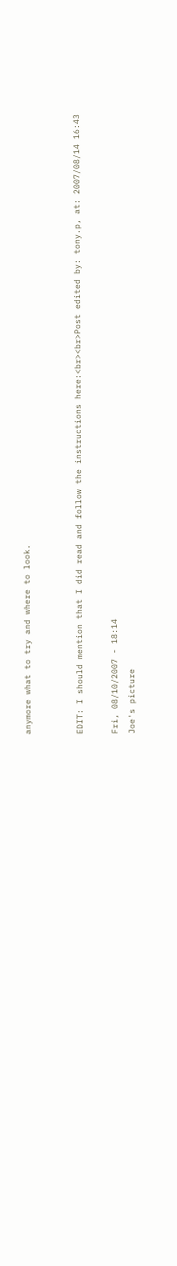anymore what to try and where to look.


EDIT: I should mention that I did read and follow the instructions here:<br><br>Post edited by: tony.p, at: 2007/08/14 16:43

Fri, 08/10/2007 - 18:14
Joe's picture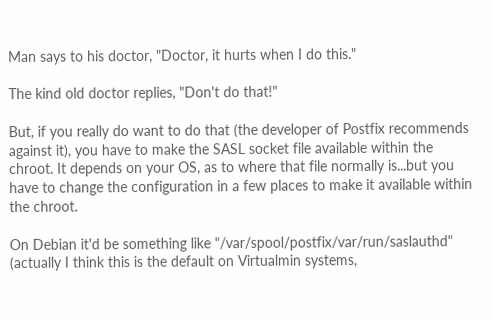Man says to his doctor, "Doctor, it hurts when I do this."

The kind old doctor replies, "Don't do that!"

But, if you really do want to do that (the developer of Postfix recommends against it), you have to make the SASL socket file available within the chroot. It depends on your OS, as to where that file normally is...but you have to change the configuration in a few places to make it available within the chroot.

On Debian it'd be something like "/var/spool/postfix/var/run/saslauthd" (actually I think this is the default on Virtualmin systems,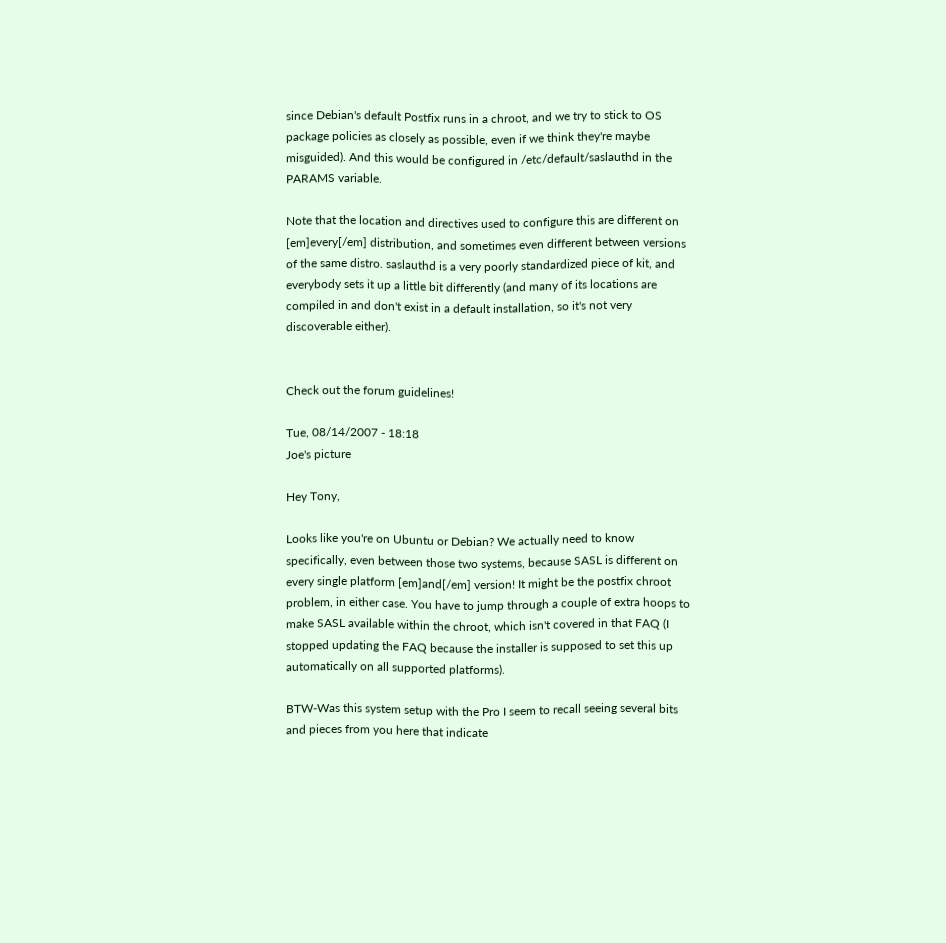since Debian's default Postfix runs in a chroot, and we try to stick to OS package policies as closely as possible, even if we think they're maybe misguided). And this would be configured in /etc/default/saslauthd in the PARAMS variable.

Note that the location and directives used to configure this are different on [em]every[/em] distribution, and sometimes even different between versions of the same distro. saslauthd is a very poorly standardized piece of kit, and everybody sets it up a little bit differently (and many of its locations are compiled in and don't exist in a default installation, so it's not very discoverable either).


Check out the forum guidelines!

Tue, 08/14/2007 - 18:18
Joe's picture

Hey Tony,

Looks like you're on Ubuntu or Debian? We actually need to know specifically, even between those two systems, because SASL is different on every single platform [em]and[/em] version! It might be the postfix chroot problem, in either case. You have to jump through a couple of extra hoops to make SASL available within the chroot, which isn't covered in that FAQ (I stopped updating the FAQ because the installer is supposed to set this up automatically on all supported platforms).

BTW-Was this system setup with the Pro I seem to recall seeing several bits and pieces from you here that indicate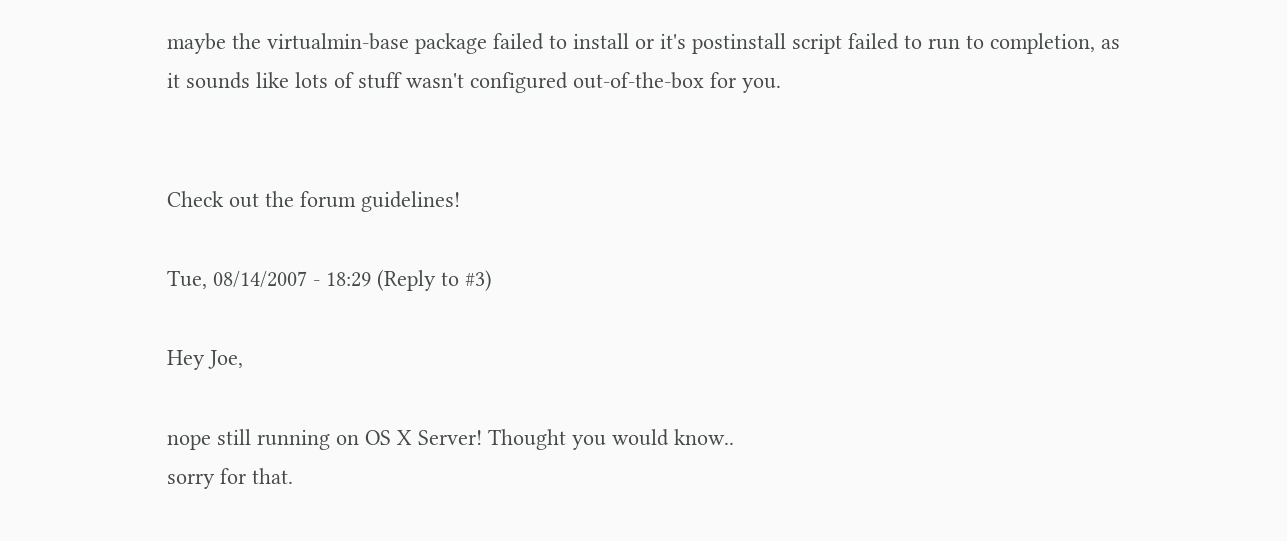maybe the virtualmin-base package failed to install or it's postinstall script failed to run to completion, as it sounds like lots of stuff wasn't configured out-of-the-box for you.


Check out the forum guidelines!

Tue, 08/14/2007 - 18:29 (Reply to #3)

Hey Joe,

nope still running on OS X Server! Thought you would know..
sorry for that.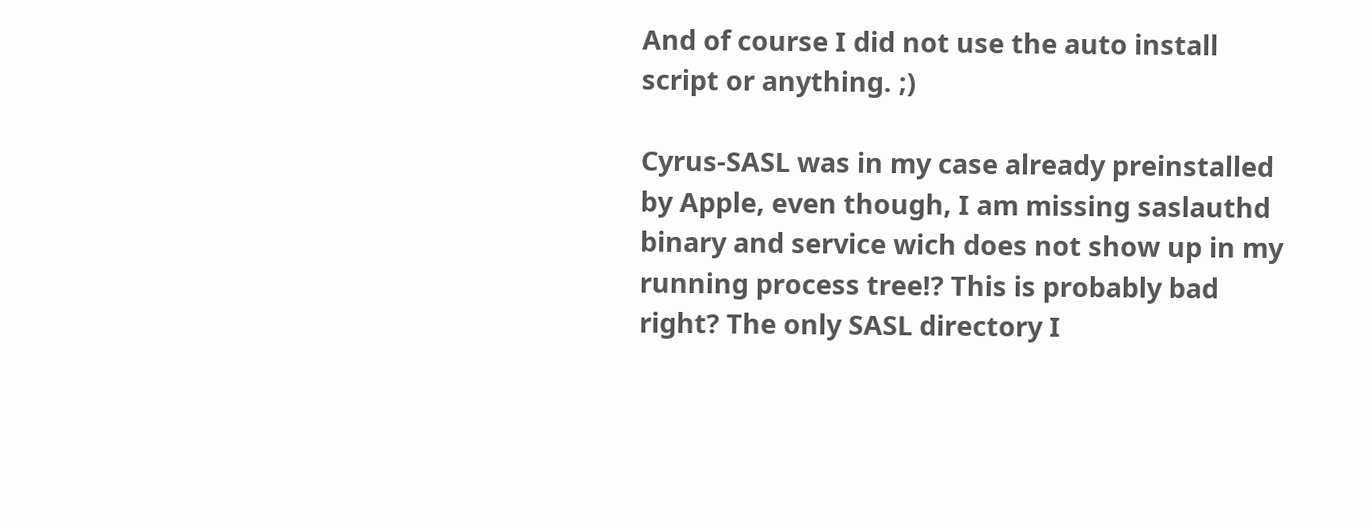And of course I did not use the auto install script or anything. ;)

Cyrus-SASL was in my case already preinstalled by Apple, even though, I am missing saslauthd binary and service wich does not show up in my running process tree!? This is probably bad right? The only SASL directory I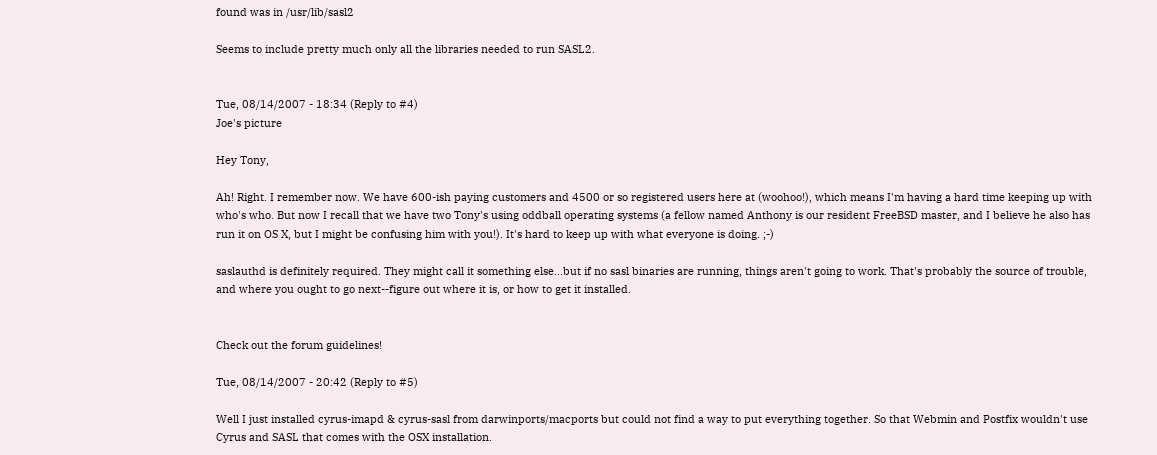found was in /usr/lib/sasl2

Seems to include pretty much only all the libraries needed to run SASL2.


Tue, 08/14/2007 - 18:34 (Reply to #4)
Joe's picture

Hey Tony,

Ah! Right. I remember now. We have 600-ish paying customers and 4500 or so registered users here at (woohoo!), which means I'm having a hard time keeping up with who's who. But now I recall that we have two Tony's using oddball operating systems (a fellow named Anthony is our resident FreeBSD master, and I believe he also has run it on OS X, but I might be confusing him with you!). It's hard to keep up with what everyone is doing. ;-)

saslauthd is definitely required. They might call it something else...but if no sasl binaries are running, things aren't going to work. That's probably the source of trouble, and where you ought to go next--figure out where it is, or how to get it installed.


Check out the forum guidelines!

Tue, 08/14/2007 - 20:42 (Reply to #5)

Well I just installed cyrus-imapd & cyrus-sasl from darwinports/macports but could not find a way to put everything together. So that Webmin and Postfix wouldn't use Cyrus and SASL that comes with the OSX installation.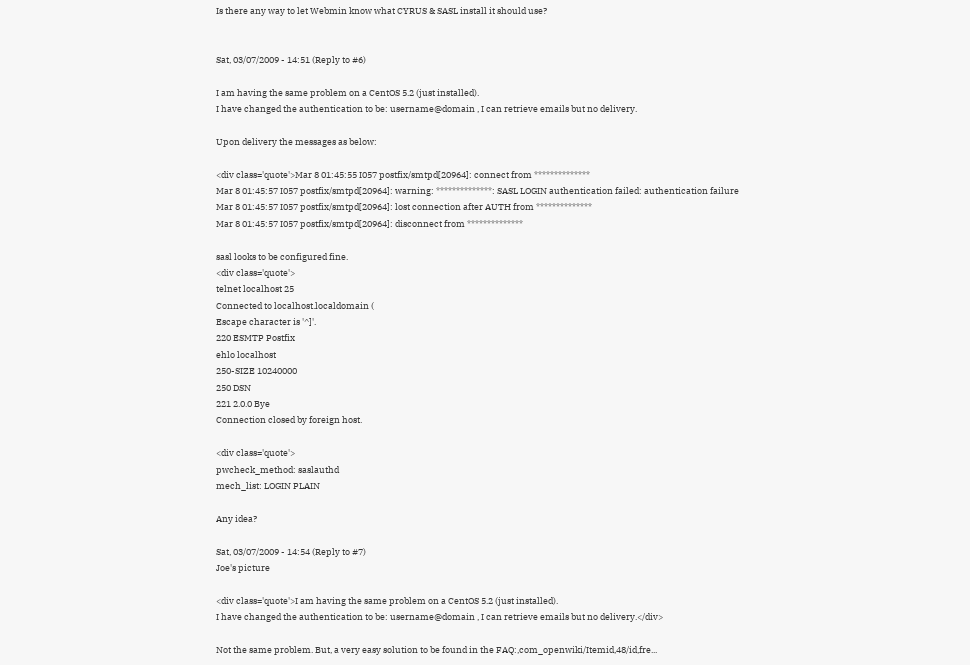Is there any way to let Webmin know what CYRUS & SASL install it should use?


Sat, 03/07/2009 - 14:51 (Reply to #6)

I am having the same problem on a CentOS 5.2 (just installed).
I have changed the authentication to be: username@domain , I can retrieve emails but no delivery.

Upon delivery the messages as below:

<div class='quote'>Mar 8 01:45:55 I057 postfix/smtpd[20964]: connect from **************
Mar 8 01:45:57 I057 postfix/smtpd[20964]: warning: **************: SASL LOGIN authentication failed: authentication failure
Mar 8 01:45:57 I057 postfix/smtpd[20964]: lost connection after AUTH from **************
Mar 8 01:45:57 I057 postfix/smtpd[20964]: disconnect from **************

sasl looks to be configured fine.
<div class='quote'>
telnet localhost 25
Connected to localhost.localdomain (
Escape character is '^]'.
220 ESMTP Postfix
ehlo localhost
250-SIZE 10240000
250 DSN
221 2.0.0 Bye
Connection closed by foreign host.

<div class='quote'>
pwcheck_method: saslauthd
mech_list: LOGIN PLAIN

Any idea?

Sat, 03/07/2009 - 14:54 (Reply to #7)
Joe's picture

<div class='quote'>I am having the same problem on a CentOS 5.2 (just installed).
I have changed the authentication to be: username@domain , I can retrieve emails but no delivery.</div>

Not the same problem. But, a very easy solution to be found in the FAQ:,com_openwiki/Itemid,48/id,fre...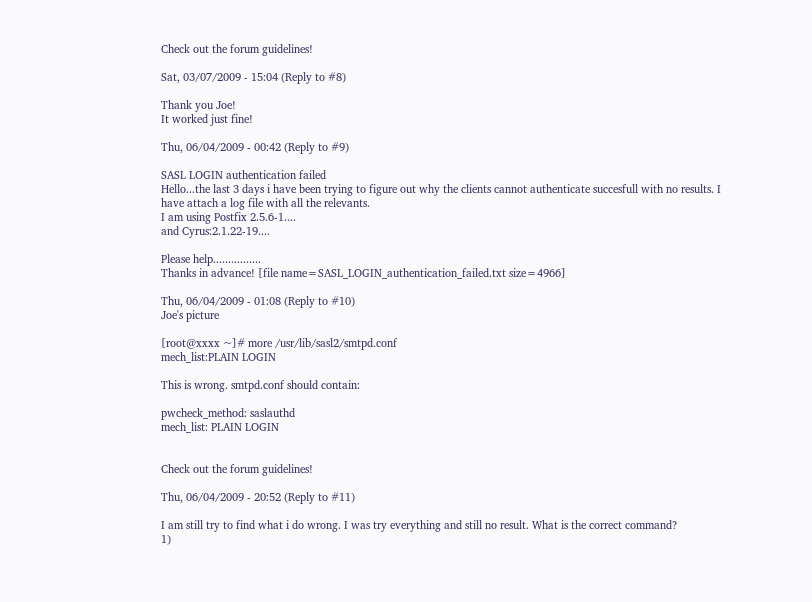Check out the forum guidelines!

Sat, 03/07/2009 - 15:04 (Reply to #8)

Thank you Joe!
It worked just fine!

Thu, 06/04/2009 - 00:42 (Reply to #9)

SASL LOGIN authentication failed
Hello...the last 3 days i have been trying to figure out why the clients cannot authenticate succesfull with no results. I have attach a log file with all the relevants.
I am using Postfix 2.5.6-1....
and Cyrus:2.1.22-19....

Please help................
Thanks in advance! [file name=SASL_LOGIN_authentication_failed.txt size=4966]

Thu, 06/04/2009 - 01:08 (Reply to #10)
Joe's picture

[root@xxxx ~]# more /usr/lib/sasl2/smtpd.conf
mech_list:PLAIN LOGIN

This is wrong. smtpd.conf should contain:

pwcheck_method: saslauthd
mech_list: PLAIN LOGIN


Check out the forum guidelines!

Thu, 06/04/2009 - 20:52 (Reply to #11)

I am still try to find what i do wrong. I was try everything and still no result. What is the correct command?
1)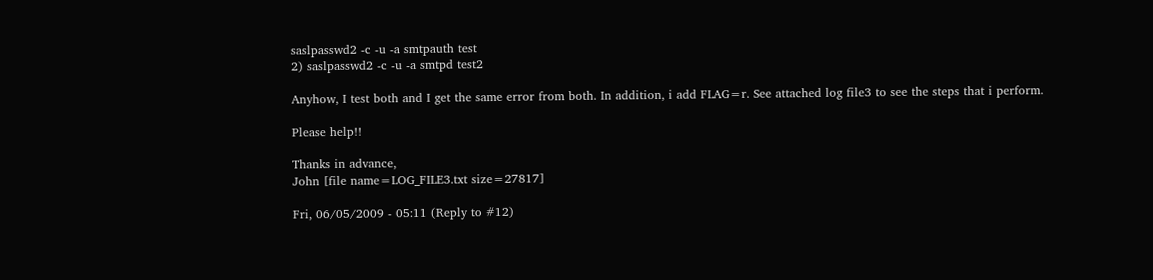saslpasswd2 -c -u -a smtpauth test
2) saslpasswd2 -c -u -a smtpd test2

Anyhow, I test both and I get the same error from both. In addition, i add FLAG=r. See attached log file3 to see the steps that i perform.

Please help!!

Thanks in advance,
John [file name=LOG_FILE3.txt size=27817]

Fri, 06/05/2009 - 05:11 (Reply to #12)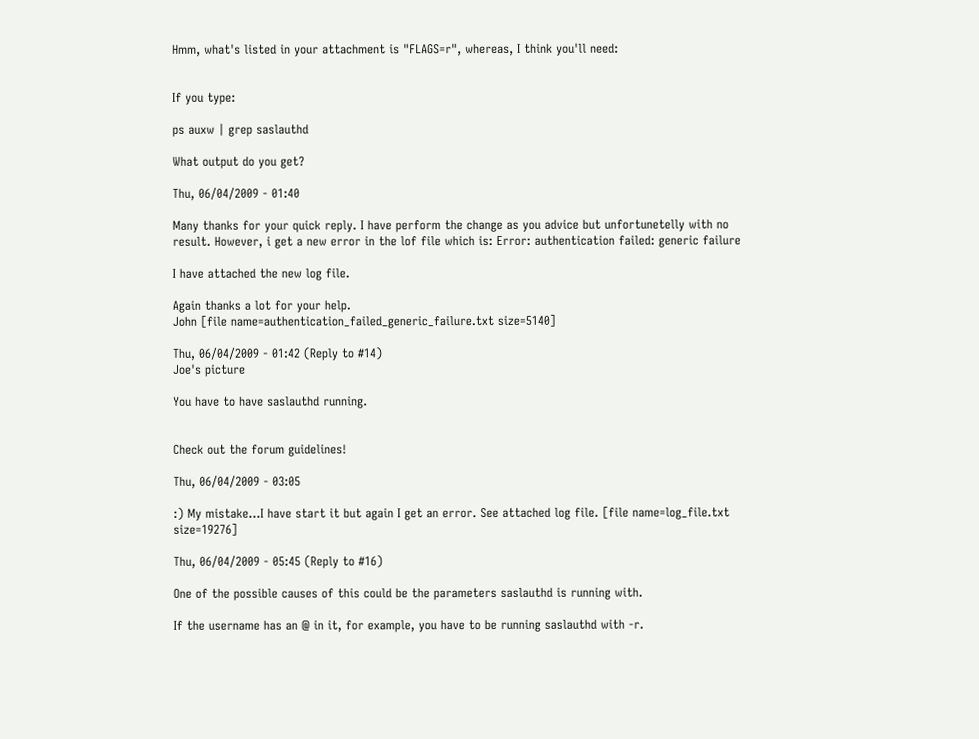Hmm, what's listed in your attachment is "FLAGS=r", whereas, I think you'll need:


If you type:

ps auxw | grep saslauthd

What output do you get?

Thu, 06/04/2009 - 01:40

Many thanks for your quick reply. I have perform the change as you advice but unfortunetelly with no result. However, i get a new error in the lof file which is: Error: authentication failed: generic failure

I have attached the new log file.

Again thanks a lot for your help.
John [file name=authentication_failed_generic_failure.txt size=5140]

Thu, 06/04/2009 - 01:42 (Reply to #14)
Joe's picture

You have to have saslauthd running.


Check out the forum guidelines!

Thu, 06/04/2009 - 03:05

:) My mistake...I have start it but again I get an error. See attached log file. [file name=log_file.txt size=19276]

Thu, 06/04/2009 - 05:45 (Reply to #16)

One of the possible causes of this could be the parameters saslauthd is running with.

If the username has an @ in it, for example, you have to be running saslauthd with -r.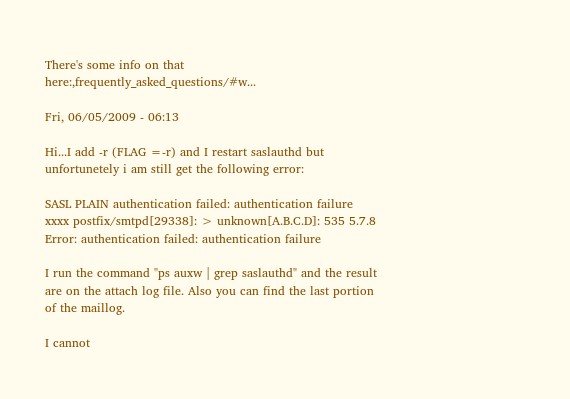There's some info on that here:,frequently_asked_questions/#w...

Fri, 06/05/2009 - 06:13

Hi...I add -r (FLAG =-r) and I restart saslauthd but unfortunetely i am still get the following error:

SASL PLAIN authentication failed: authentication failure
xxxx postfix/smtpd[29338]: > unknown[A.B.C.D]: 535 5.7.8 Error: authentication failed: authentication failure

I run the command "ps auxw | grep saslauthd" and the result are on the attach log file. Also you can find the last portion of the maillog.

I cannot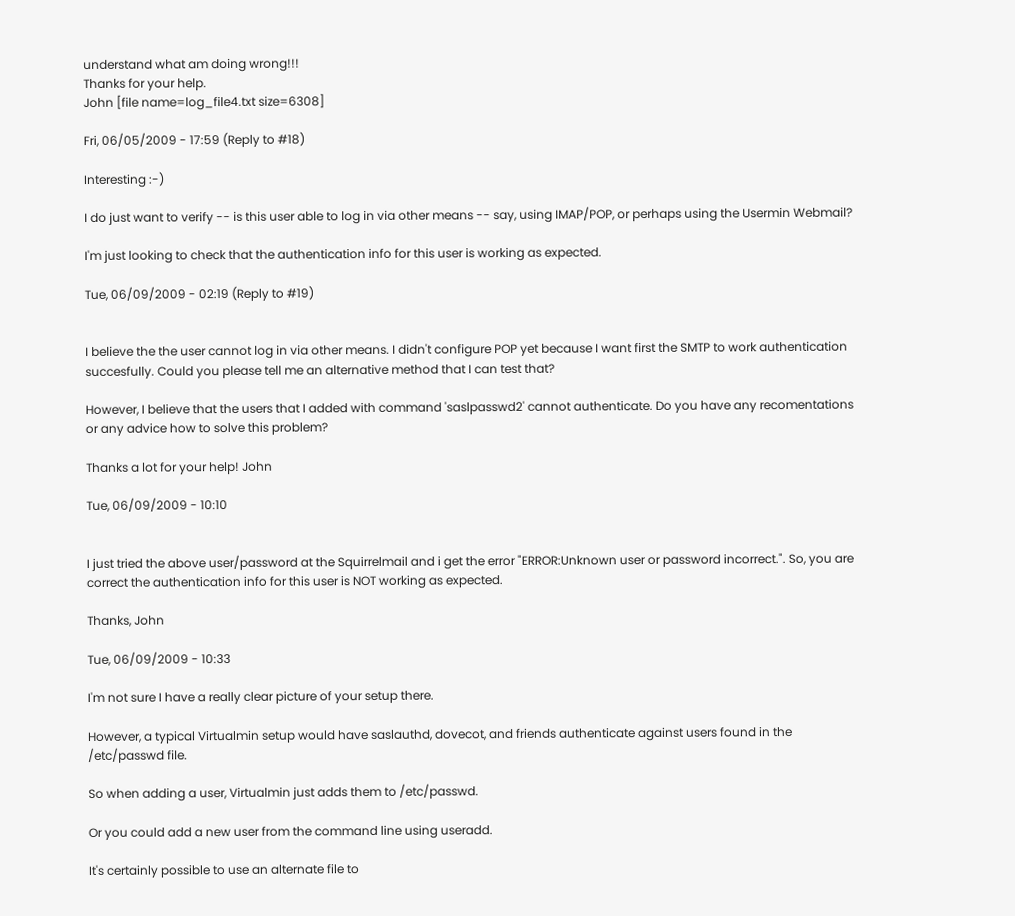understand what am doing wrong!!!
Thanks for your help.
John [file name=log_file4.txt size=6308]

Fri, 06/05/2009 - 17:59 (Reply to #18)

Interesting :-)

I do just want to verify -- is this user able to log in via other means -- say, using IMAP/POP, or perhaps using the Usermin Webmail?

I'm just looking to check that the authentication info for this user is working as expected.

Tue, 06/09/2009 - 02:19 (Reply to #19)


I believe the the user cannot log in via other means. I didn't configure POP yet because I want first the SMTP to work authentication succesfully. Could you please tell me an alternative method that I can test that?

However, I believe that the users that I added with command 'saslpasswd2' cannot authenticate. Do you have any recomentations or any advice how to solve this problem?

Thanks a lot for your help! John

Tue, 06/09/2009 - 10:10


I just tried the above user/password at the Squirrelmail and i get the error "ERROR:Unknown user or password incorrect.". So, you are correct the authentication info for this user is NOT working as expected.

Thanks, John

Tue, 06/09/2009 - 10:33

I'm not sure I have a really clear picture of your setup there.

However, a typical Virtualmin setup would have saslauthd, dovecot, and friends authenticate against users found in the /etc/passwd file.

So when adding a user, Virtualmin just adds them to /etc/passwd.

Or you could add a new user from the command line using useradd.

It's certainly possible to use an alternate file to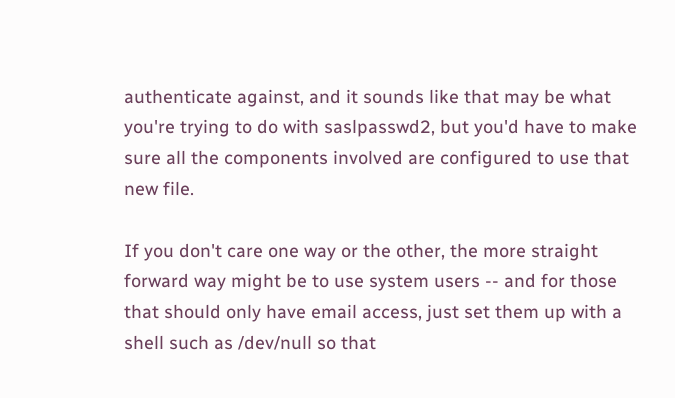authenticate against, and it sounds like that may be what you're trying to do with saslpasswd2, but you'd have to make sure all the components involved are configured to use that new file.

If you don't care one way or the other, the more straight forward way might be to use system users -- and for those that should only have email access, just set them up with a shell such as /dev/null so that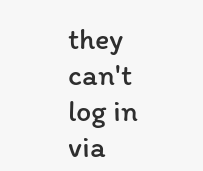they can't log in via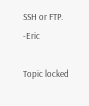SSH or FTP. -Eric

Topic locked